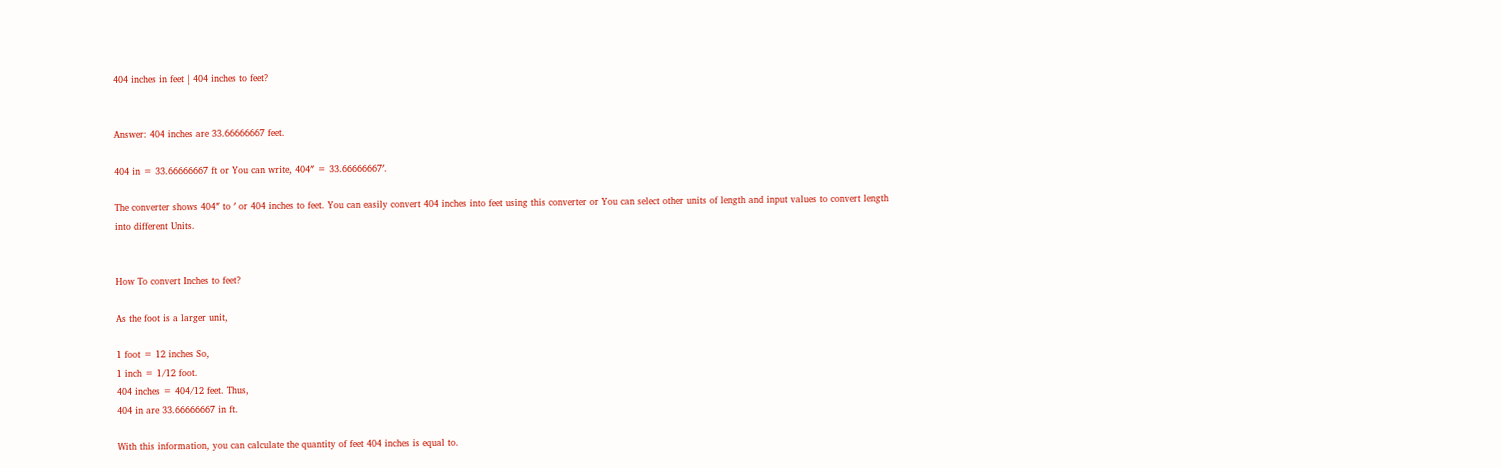404 inches in feet | 404 inches to feet?


Answer: 404 inches are 33.66666667 feet.

404 in = 33.66666667 ft or You can write, 404″ = 33.66666667′.

The converter shows 404″ to ′ or 404 inches to feet. You can easily convert 404 inches into feet using this converter or You can select other units of length and input values to convert length into different Units.


How To convert Inches to feet?

As the foot is a larger unit,

1 foot = 12 inches So,
1 inch = 1/12 foot.
404 inches = 404/12 feet. Thus,
404 in are 33.66666667 in ft.

With this information, you can calculate the quantity of feet 404 inches is equal to.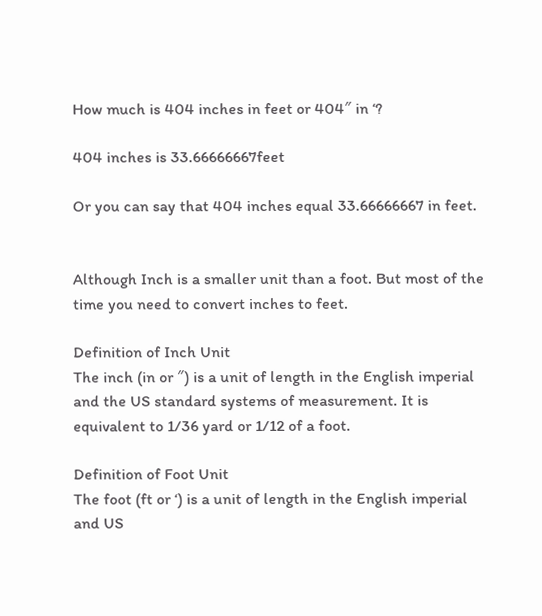How much is 404 inches in feet or 404″ in ‘?

404 inches is 33.66666667feet

Or you can say that 404 inches equal 33.66666667 in feet.


Although Inch is a smaller unit than a foot. But most of the time you need to convert inches to feet.

Definition of Inch Unit
The inch (in or ″) is a unit of length in the English imperial and the US standard systems of measurement. It is equivalent to 1/36 yard or 1/12 of a foot.

Definition of Foot Unit
The foot (ft or ‘) is a unit of length in the English imperial and US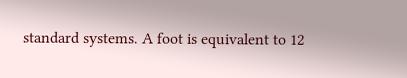standard systems. A foot is equivalent to 12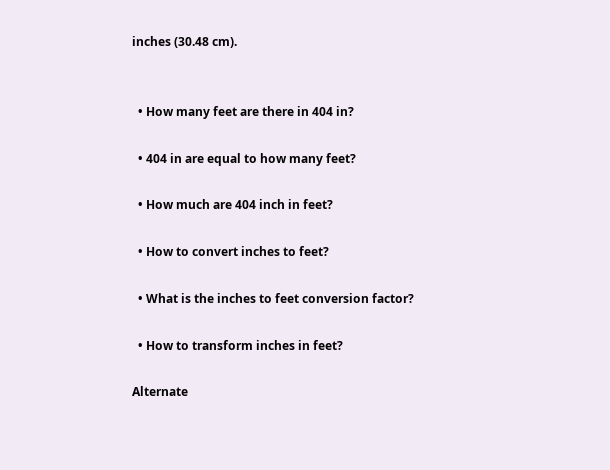inches (30.48 cm).


  • How many feet are there in 404 in?

  • 404 in are equal to how many feet?

  • How much are 404 inch in feet?

  • How to convert inches to feet?

  • What is the inches to feet conversion factor?

  • How to transform inches in feet?

Alternate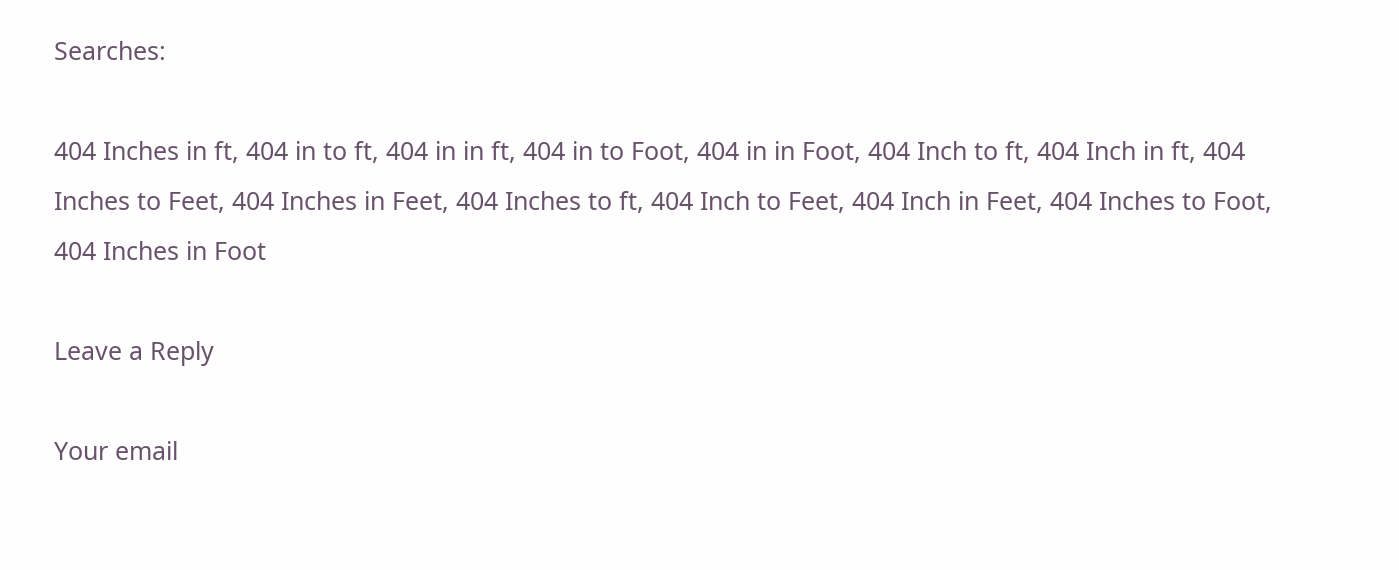Searches:

404 Inches in ft, 404 in to ft, 404 in in ft, 404 in to Foot, 404 in in Foot, 404 Inch to ft, 404 Inch in ft, 404 Inches to Feet, 404 Inches in Feet, 404 Inches to ft, 404 Inch to Feet, 404 Inch in Feet, 404 Inches to Foot, 404 Inches in Foot

Leave a Reply

Your email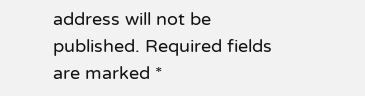address will not be published. Required fields are marked *